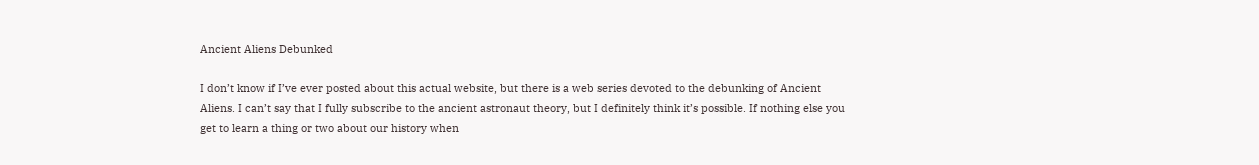Ancient Aliens Debunked

I don’t know if I’ve ever posted about this actual website, but there is a web series devoted to the debunking of Ancient Aliens. I can’t say that I fully subscribe to the ancient astronaut theory, but I definitely think it’s possible. If nothing else you get to learn a thing or two about our history when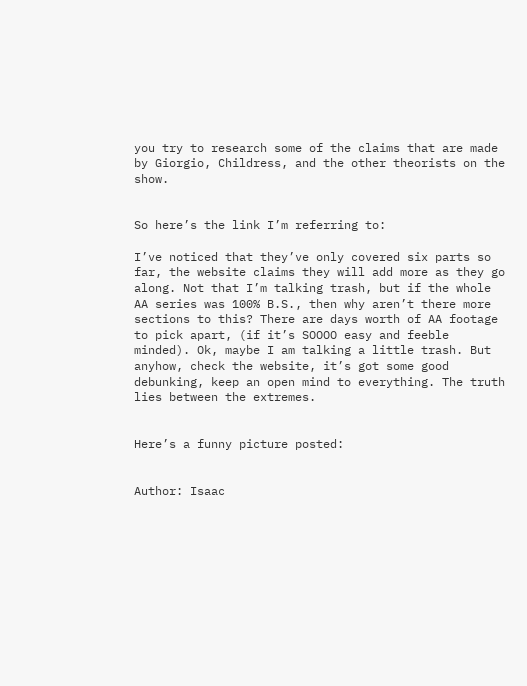you try to research some of the claims that are made by Giorgio, Childress, and the other theorists on the show.


So here’s the link I’m referring to:

I’ve noticed that they’ve only covered six parts so far, the website claims they will add more as they go along. Not that I’m talking trash, but if the whole AA series was 100% B.S., then why aren’t there more sections to this? There are days worth of AA footage to pick apart, (if it’s SOOOO easy and feeble minded). Ok, maybe I am talking a little trash. But anyhow, check the website, it’s got some good debunking, keep an open mind to everything. The truth lies between the extremes.


Here’s a funny picture posted:


Author: Isaac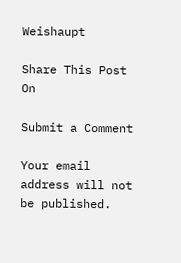Weishaupt

Share This Post On

Submit a Comment

Your email address will not be published.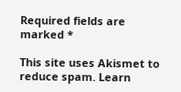Required fields are marked *

This site uses Akismet to reduce spam. Learn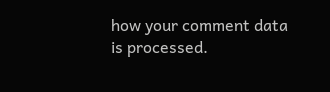how your comment data is processed.